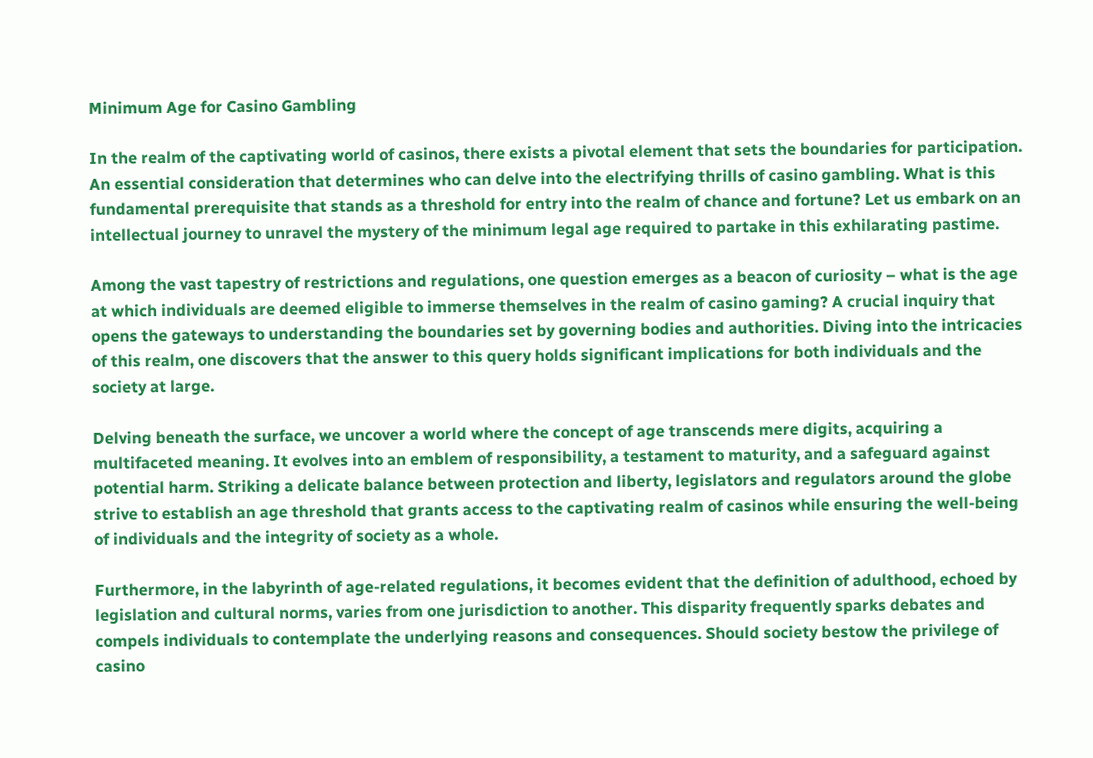Minimum Age for Casino Gambling

In the realm of the captivating world of casinos, there exists a pivotal element that sets the boundaries for participation. An essential consideration that determines who can delve into the electrifying thrills of casino gambling. What is this fundamental prerequisite that stands as a threshold for entry into the realm of chance and fortune? Let us embark on an intellectual journey to unravel the mystery of the minimum legal age required to partake in this exhilarating pastime.

Among the vast tapestry of restrictions and regulations, one question emerges as a beacon of curiosity – what is the age at which individuals are deemed eligible to immerse themselves in the realm of casino gaming? A crucial inquiry that opens the gateways to understanding the boundaries set by governing bodies and authorities. Diving into the intricacies of this realm, one discovers that the answer to this query holds significant implications for both individuals and the society at large.

Delving beneath the surface, we uncover a world where the concept of age transcends mere digits, acquiring a multifaceted meaning. It evolves into an emblem of responsibility, a testament to maturity, and a safeguard against potential harm. Striking a delicate balance between protection and liberty, legislators and regulators around the globe strive to establish an age threshold that grants access to the captivating realm of casinos while ensuring the well-being of individuals and the integrity of society as a whole.

Furthermore, in the labyrinth of age-related regulations, it becomes evident that the definition of adulthood, echoed by legislation and cultural norms, varies from one jurisdiction to another. This disparity frequently sparks debates and compels individuals to contemplate the underlying reasons and consequences. Should society bestow the privilege of casino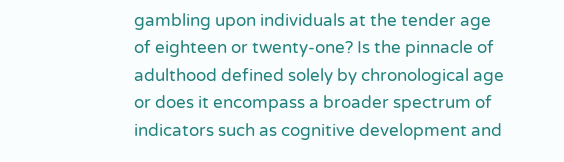gambling upon individuals at the tender age of eighteen or twenty-one? Is the pinnacle of adulthood defined solely by chronological age or does it encompass a broader spectrum of indicators such as cognitive development and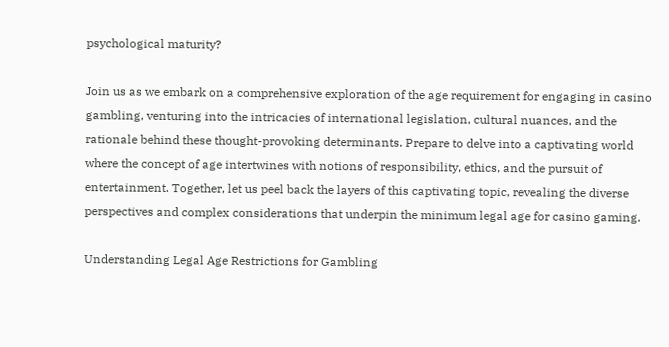psychological maturity?

Join us as we embark on a comprehensive exploration of the age requirement for engaging in casino gambling, venturing into the intricacies of international legislation, cultural nuances, and the rationale behind these thought-provoking determinants. Prepare to delve into a captivating world where the concept of age intertwines with notions of responsibility, ethics, and the pursuit of entertainment. Together, let us peel back the layers of this captivating topic, revealing the diverse perspectives and complex considerations that underpin the minimum legal age for casino gaming.

Understanding Legal Age Restrictions for Gambling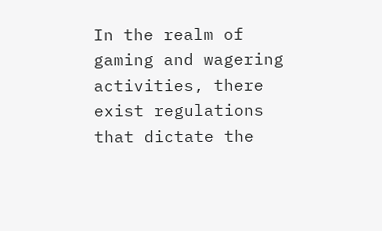In the realm of gaming and wagering activities, there exist regulations that dictate the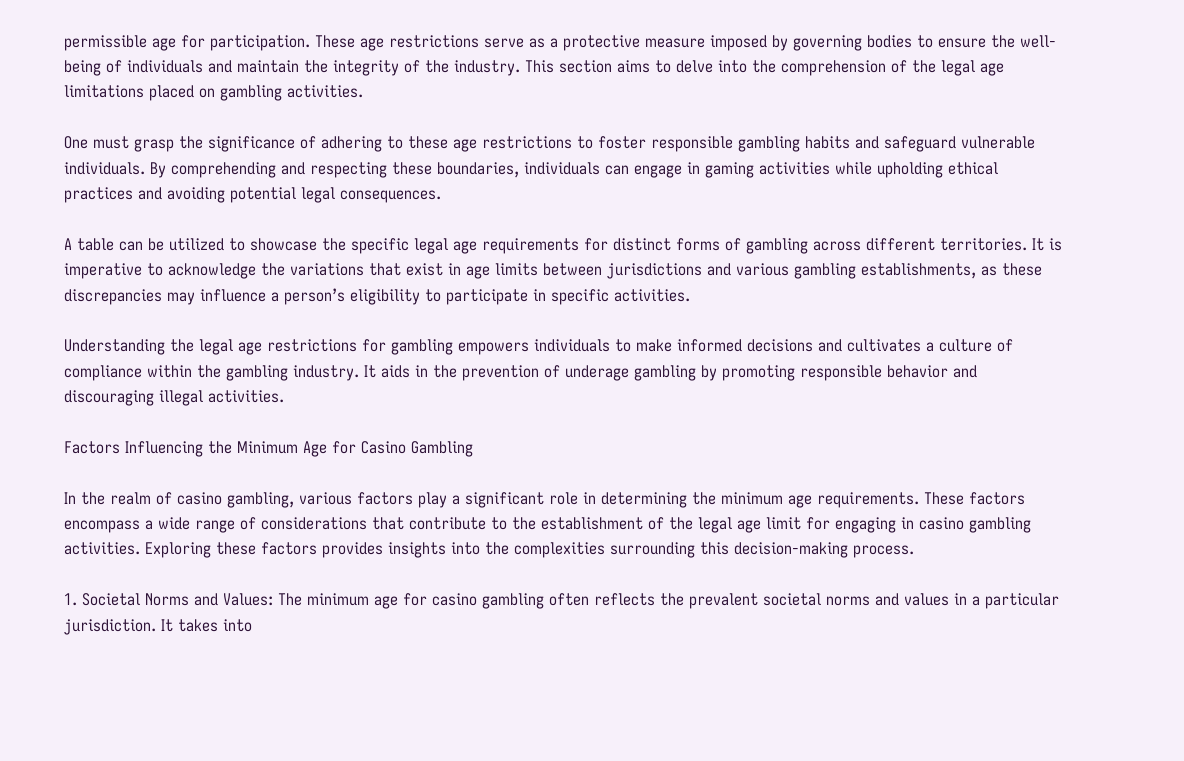permissible age for participation. These age restrictions serve as a protective measure imposed by governing bodies to ensure the well-being of individuals and maintain the integrity of the industry. This section aims to delve into the comprehension of the legal age limitations placed on gambling activities.

One must grasp the significance of adhering to these age restrictions to foster responsible gambling habits and safeguard vulnerable individuals. By comprehending and respecting these boundaries, individuals can engage in gaming activities while upholding ethical practices and avoiding potential legal consequences.

A table can be utilized to showcase the specific legal age requirements for distinct forms of gambling across different territories. It is imperative to acknowledge the variations that exist in age limits between jurisdictions and various gambling establishments, as these discrepancies may influence a person’s eligibility to participate in specific activities.

Understanding the legal age restrictions for gambling empowers individuals to make informed decisions and cultivates a culture of compliance within the gambling industry. It aids in the prevention of underage gambling by promoting responsible behavior and discouraging illegal activities.

Factors Influencing the Minimum Age for Casino Gambling

In the realm of casino gambling, various factors play a significant role in determining the minimum age requirements. These factors encompass a wide range of considerations that contribute to the establishment of the legal age limit for engaging in casino gambling activities. Exploring these factors provides insights into the complexities surrounding this decision-making process.

1. Societal Norms and Values: The minimum age for casino gambling often reflects the prevalent societal norms and values in a particular jurisdiction. It takes into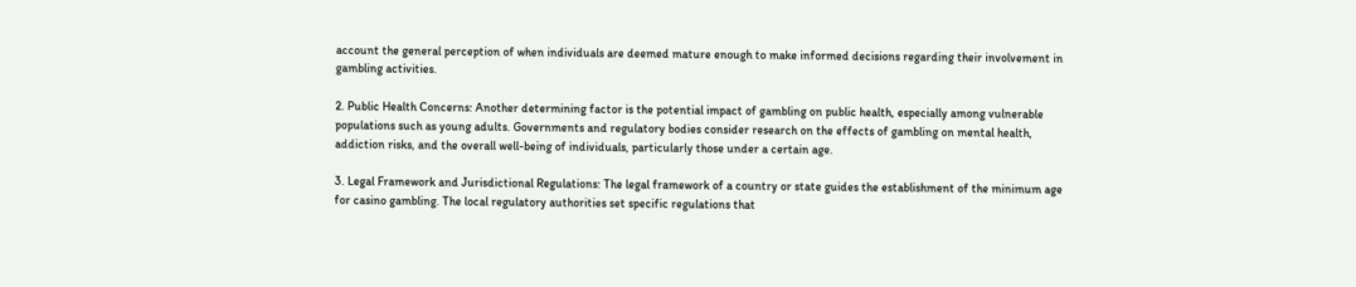account the general perception of when individuals are deemed mature enough to make informed decisions regarding their involvement in gambling activities.

2. Public Health Concerns: Another determining factor is the potential impact of gambling on public health, especially among vulnerable populations such as young adults. Governments and regulatory bodies consider research on the effects of gambling on mental health, addiction risks, and the overall well-being of individuals, particularly those under a certain age.

3. Legal Framework and Jurisdictional Regulations: The legal framework of a country or state guides the establishment of the minimum age for casino gambling. The local regulatory authorities set specific regulations that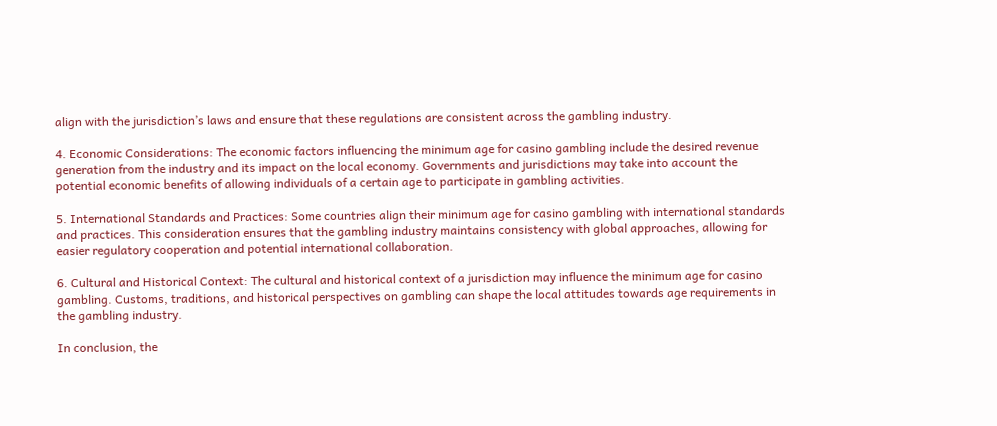align with the jurisdiction’s laws and ensure that these regulations are consistent across the gambling industry.

4. Economic Considerations: The economic factors influencing the minimum age for casino gambling include the desired revenue generation from the industry and its impact on the local economy. Governments and jurisdictions may take into account the potential economic benefits of allowing individuals of a certain age to participate in gambling activities.

5. International Standards and Practices: Some countries align their minimum age for casino gambling with international standards and practices. This consideration ensures that the gambling industry maintains consistency with global approaches, allowing for easier regulatory cooperation and potential international collaboration.

6. Cultural and Historical Context: The cultural and historical context of a jurisdiction may influence the minimum age for casino gambling. Customs, traditions, and historical perspectives on gambling can shape the local attitudes towards age requirements in the gambling industry.

In conclusion, the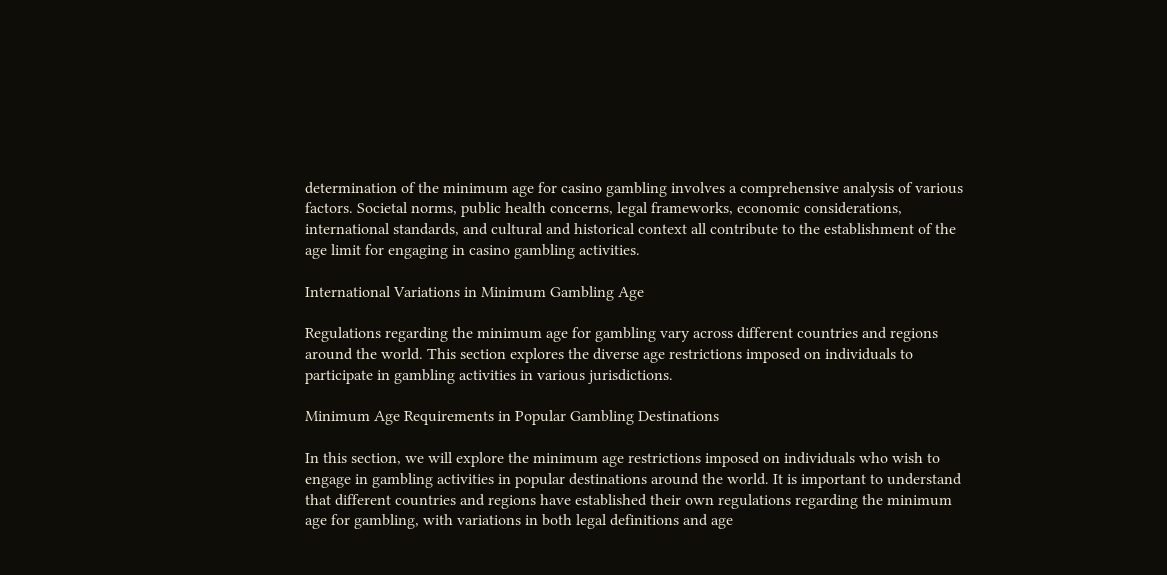determination of the minimum age for casino gambling involves a comprehensive analysis of various factors. Societal norms, public health concerns, legal frameworks, economic considerations, international standards, and cultural and historical context all contribute to the establishment of the age limit for engaging in casino gambling activities.

International Variations in Minimum Gambling Age

Regulations regarding the minimum age for gambling vary across different countries and regions around the world. This section explores the diverse age restrictions imposed on individuals to participate in gambling activities in various jurisdictions.

Minimum Age Requirements in Popular Gambling Destinations

In this section, we will explore the minimum age restrictions imposed on individuals who wish to engage in gambling activities in popular destinations around the world. It is important to understand that different countries and regions have established their own regulations regarding the minimum age for gambling, with variations in both legal definitions and age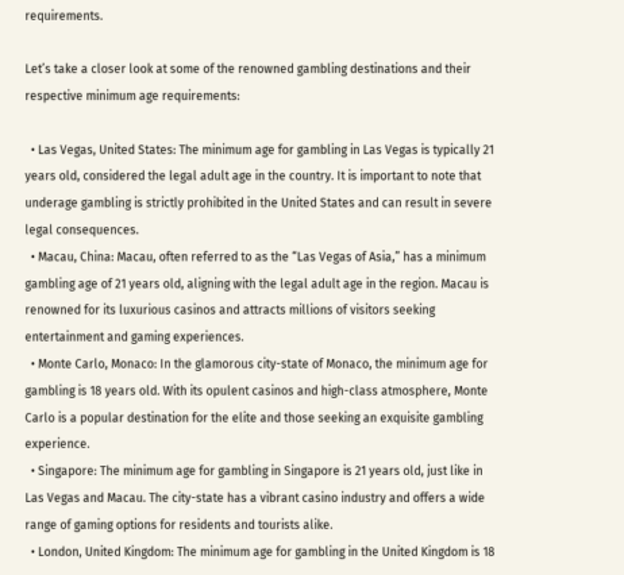requirements.

Let’s take a closer look at some of the renowned gambling destinations and their respective minimum age requirements:

  • Las Vegas, United States: The minimum age for gambling in Las Vegas is typically 21 years old, considered the legal adult age in the country. It is important to note that underage gambling is strictly prohibited in the United States and can result in severe legal consequences.
  • Macau, China: Macau, often referred to as the “Las Vegas of Asia,” has a minimum gambling age of 21 years old, aligning with the legal adult age in the region. Macau is renowned for its luxurious casinos and attracts millions of visitors seeking entertainment and gaming experiences.
  • Monte Carlo, Monaco: In the glamorous city-state of Monaco, the minimum age for gambling is 18 years old. With its opulent casinos and high-class atmosphere, Monte Carlo is a popular destination for the elite and those seeking an exquisite gambling experience.
  • Singapore: The minimum age for gambling in Singapore is 21 years old, just like in Las Vegas and Macau. The city-state has a vibrant casino industry and offers a wide range of gaming options for residents and tourists alike.
  • London, United Kingdom: The minimum age for gambling in the United Kingdom is 18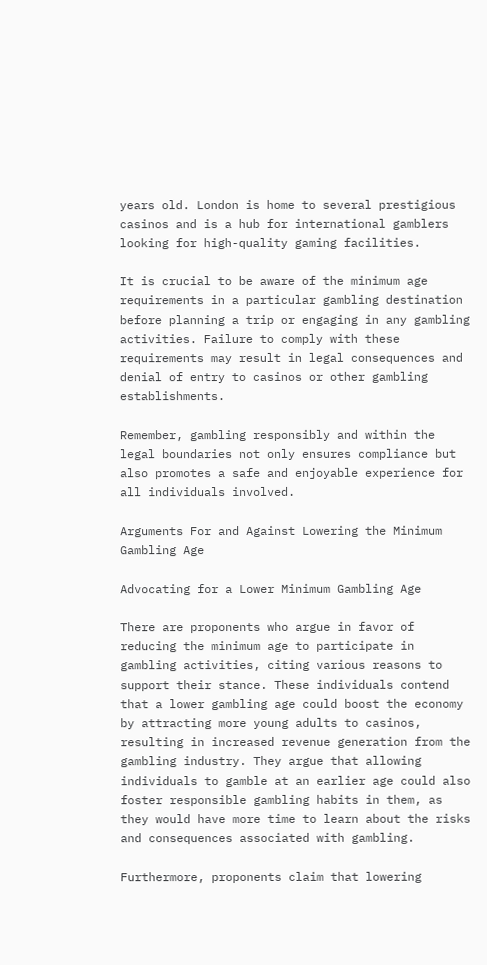years old. London is home to several prestigious casinos and is a hub for international gamblers looking for high-quality gaming facilities.

It is crucial to be aware of the minimum age requirements in a particular gambling destination before planning a trip or engaging in any gambling activities. Failure to comply with these requirements may result in legal consequences and denial of entry to casinos or other gambling establishments.

Remember, gambling responsibly and within the legal boundaries not only ensures compliance but also promotes a safe and enjoyable experience for all individuals involved.

Arguments For and Against Lowering the Minimum Gambling Age

Advocating for a Lower Minimum Gambling Age

There are proponents who argue in favor of reducing the minimum age to participate in gambling activities, citing various reasons to support their stance. These individuals contend that a lower gambling age could boost the economy by attracting more young adults to casinos, resulting in increased revenue generation from the gambling industry. They argue that allowing individuals to gamble at an earlier age could also foster responsible gambling habits in them, as they would have more time to learn about the risks and consequences associated with gambling.

Furthermore, proponents claim that lowering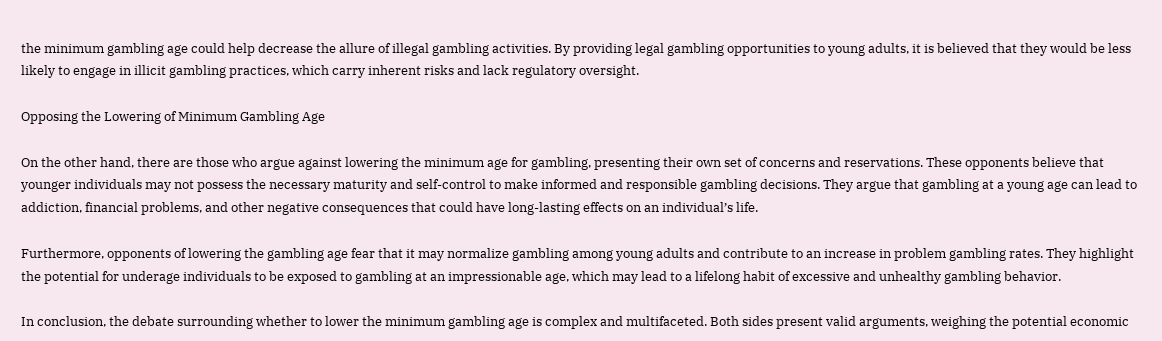the minimum gambling age could help decrease the allure of illegal gambling activities. By providing legal gambling opportunities to young adults, it is believed that they would be less likely to engage in illicit gambling practices, which carry inherent risks and lack regulatory oversight.

Opposing the Lowering of Minimum Gambling Age

On the other hand, there are those who argue against lowering the minimum age for gambling, presenting their own set of concerns and reservations. These opponents believe that younger individuals may not possess the necessary maturity and self-control to make informed and responsible gambling decisions. They argue that gambling at a young age can lead to addiction, financial problems, and other negative consequences that could have long-lasting effects on an individual’s life.

Furthermore, opponents of lowering the gambling age fear that it may normalize gambling among young adults and contribute to an increase in problem gambling rates. They highlight the potential for underage individuals to be exposed to gambling at an impressionable age, which may lead to a lifelong habit of excessive and unhealthy gambling behavior.

In conclusion, the debate surrounding whether to lower the minimum gambling age is complex and multifaceted. Both sides present valid arguments, weighing the potential economic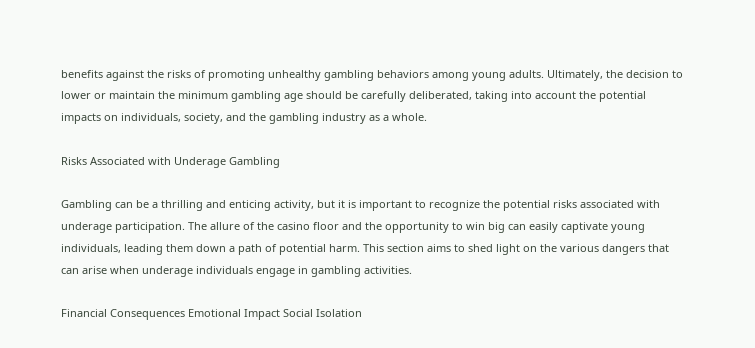benefits against the risks of promoting unhealthy gambling behaviors among young adults. Ultimately, the decision to lower or maintain the minimum gambling age should be carefully deliberated, taking into account the potential impacts on individuals, society, and the gambling industry as a whole.

Risks Associated with Underage Gambling

Gambling can be a thrilling and enticing activity, but it is important to recognize the potential risks associated with underage participation. The allure of the casino floor and the opportunity to win big can easily captivate young individuals, leading them down a path of potential harm. This section aims to shed light on the various dangers that can arise when underage individuals engage in gambling activities.

Financial Consequences Emotional Impact Social Isolation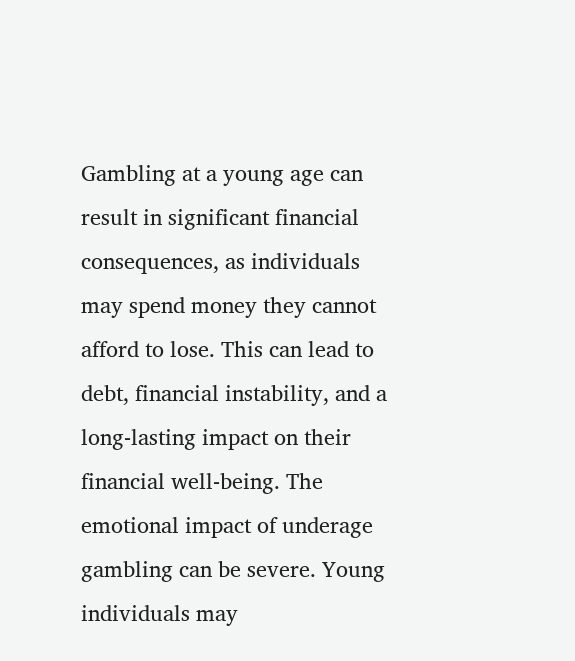Gambling at a young age can result in significant financial consequences, as individuals may spend money they cannot afford to lose. This can lead to debt, financial instability, and a long-lasting impact on their financial well-being. The emotional impact of underage gambling can be severe. Young individuals may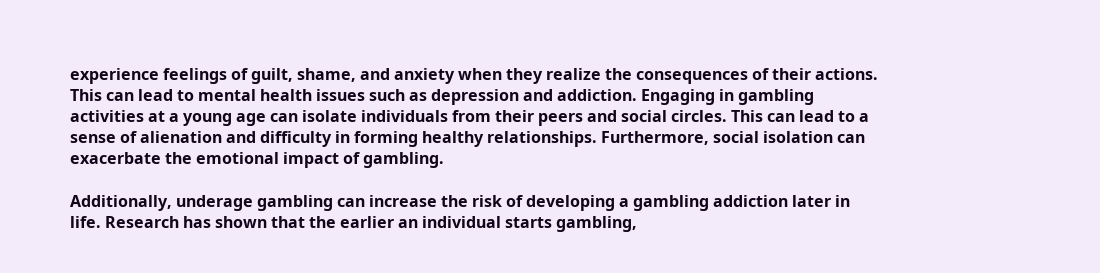experience feelings of guilt, shame, and anxiety when they realize the consequences of their actions. This can lead to mental health issues such as depression and addiction. Engaging in gambling activities at a young age can isolate individuals from their peers and social circles. This can lead to a sense of alienation and difficulty in forming healthy relationships. Furthermore, social isolation can exacerbate the emotional impact of gambling.

Additionally, underage gambling can increase the risk of developing a gambling addiction later in life. Research has shown that the earlier an individual starts gambling,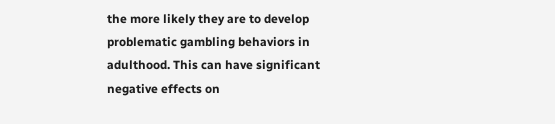the more likely they are to develop problematic gambling behaviors in adulthood. This can have significant negative effects on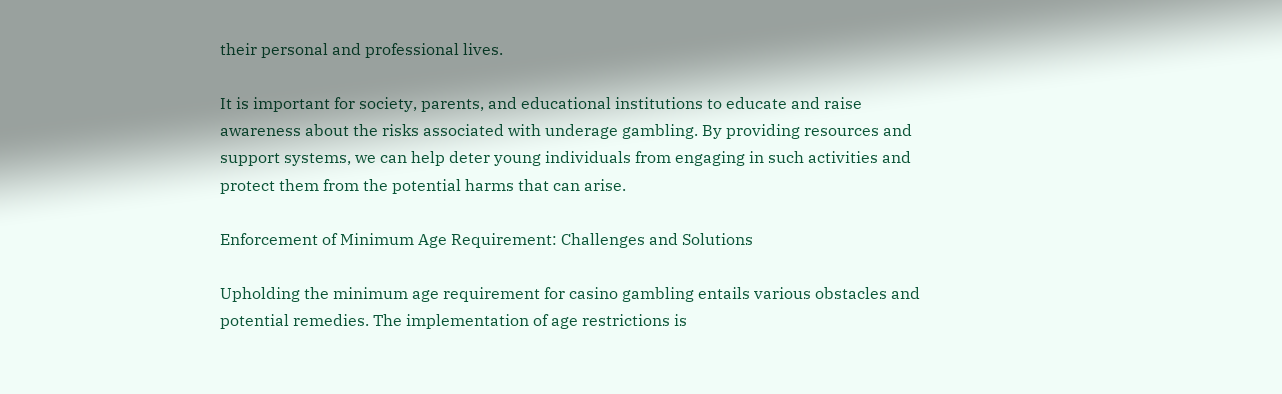their personal and professional lives.

It is important for society, parents, and educational institutions to educate and raise awareness about the risks associated with underage gambling. By providing resources and support systems, we can help deter young individuals from engaging in such activities and protect them from the potential harms that can arise.

Enforcement of Minimum Age Requirement: Challenges and Solutions

Upholding the minimum age requirement for casino gambling entails various obstacles and potential remedies. The implementation of age restrictions is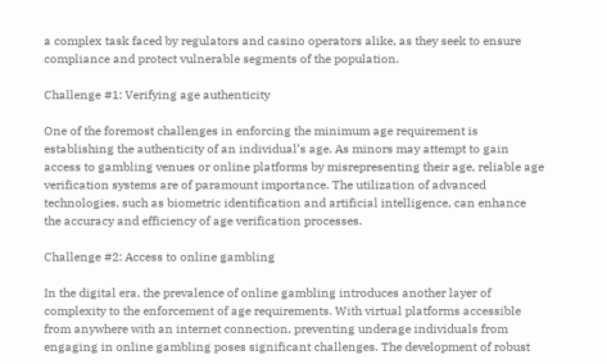a complex task faced by regulators and casino operators alike, as they seek to ensure compliance and protect vulnerable segments of the population.

Challenge #1: Verifying age authenticity

One of the foremost challenges in enforcing the minimum age requirement is establishing the authenticity of an individual’s age. As minors may attempt to gain access to gambling venues or online platforms by misrepresenting their age, reliable age verification systems are of paramount importance. The utilization of advanced technologies, such as biometric identification and artificial intelligence, can enhance the accuracy and efficiency of age verification processes.

Challenge #2: Access to online gambling

In the digital era, the prevalence of online gambling introduces another layer of complexity to the enforcement of age requirements. With virtual platforms accessible from anywhere with an internet connection, preventing underage individuals from engaging in online gambling poses significant challenges. The development of robust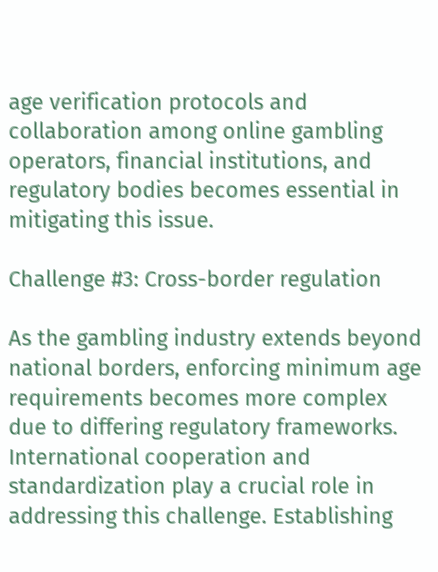age verification protocols and collaboration among online gambling operators, financial institutions, and regulatory bodies becomes essential in mitigating this issue.

Challenge #3: Cross-border regulation

As the gambling industry extends beyond national borders, enforcing minimum age requirements becomes more complex due to differing regulatory frameworks. International cooperation and standardization play a crucial role in addressing this challenge. Establishing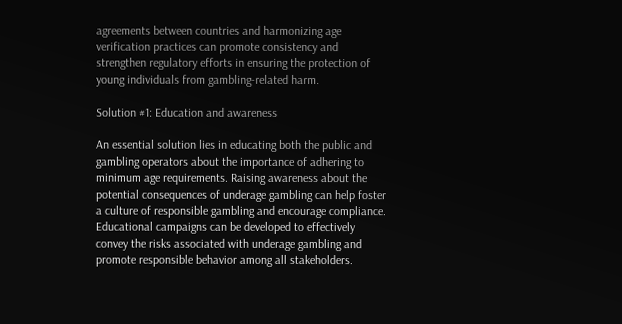agreements between countries and harmonizing age verification practices can promote consistency and strengthen regulatory efforts in ensuring the protection of young individuals from gambling-related harm.

Solution #1: Education and awareness

An essential solution lies in educating both the public and gambling operators about the importance of adhering to minimum age requirements. Raising awareness about the potential consequences of underage gambling can help foster a culture of responsible gambling and encourage compliance. Educational campaigns can be developed to effectively convey the risks associated with underage gambling and promote responsible behavior among all stakeholders.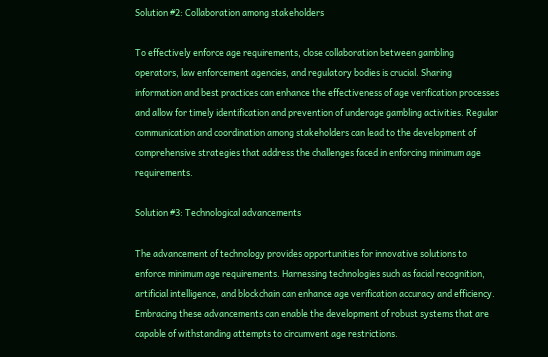Solution #2: Collaboration among stakeholders

To effectively enforce age requirements, close collaboration between gambling operators, law enforcement agencies, and regulatory bodies is crucial. Sharing information and best practices can enhance the effectiveness of age verification processes and allow for timely identification and prevention of underage gambling activities. Regular communication and coordination among stakeholders can lead to the development of comprehensive strategies that address the challenges faced in enforcing minimum age requirements.

Solution #3: Technological advancements

The advancement of technology provides opportunities for innovative solutions to enforce minimum age requirements. Harnessing technologies such as facial recognition, artificial intelligence, and blockchain can enhance age verification accuracy and efficiency. Embracing these advancements can enable the development of robust systems that are capable of withstanding attempts to circumvent age restrictions.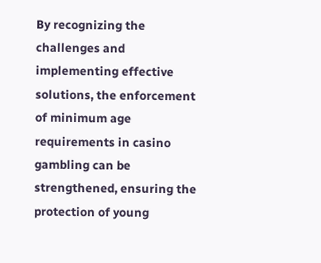By recognizing the challenges and implementing effective solutions, the enforcement of minimum age requirements in casino gambling can be strengthened, ensuring the protection of young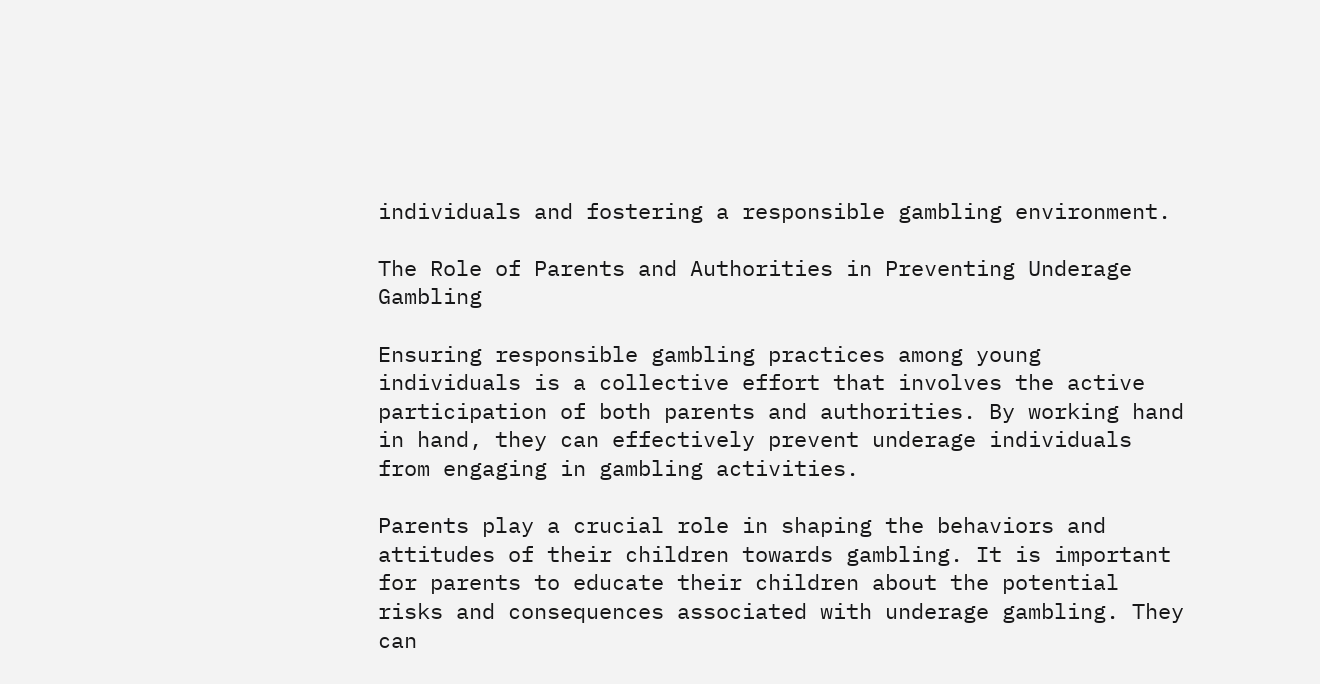individuals and fostering a responsible gambling environment.

The Role of Parents and Authorities in Preventing Underage Gambling

Ensuring responsible gambling practices among young individuals is a collective effort that involves the active participation of both parents and authorities. By working hand in hand, they can effectively prevent underage individuals from engaging in gambling activities.

Parents play a crucial role in shaping the behaviors and attitudes of their children towards gambling. It is important for parents to educate their children about the potential risks and consequences associated with underage gambling. They can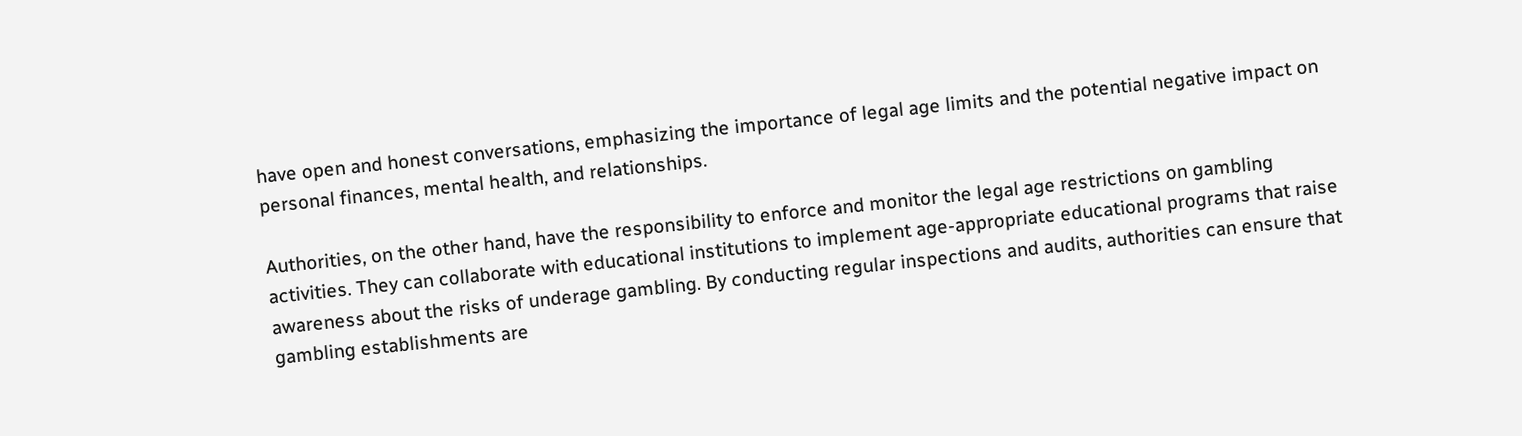have open and honest conversations, emphasizing the importance of legal age limits and the potential negative impact on personal finances, mental health, and relationships.

Authorities, on the other hand, have the responsibility to enforce and monitor the legal age restrictions on gambling activities. They can collaborate with educational institutions to implement age-appropriate educational programs that raise awareness about the risks of underage gambling. By conducting regular inspections and audits, authorities can ensure that gambling establishments are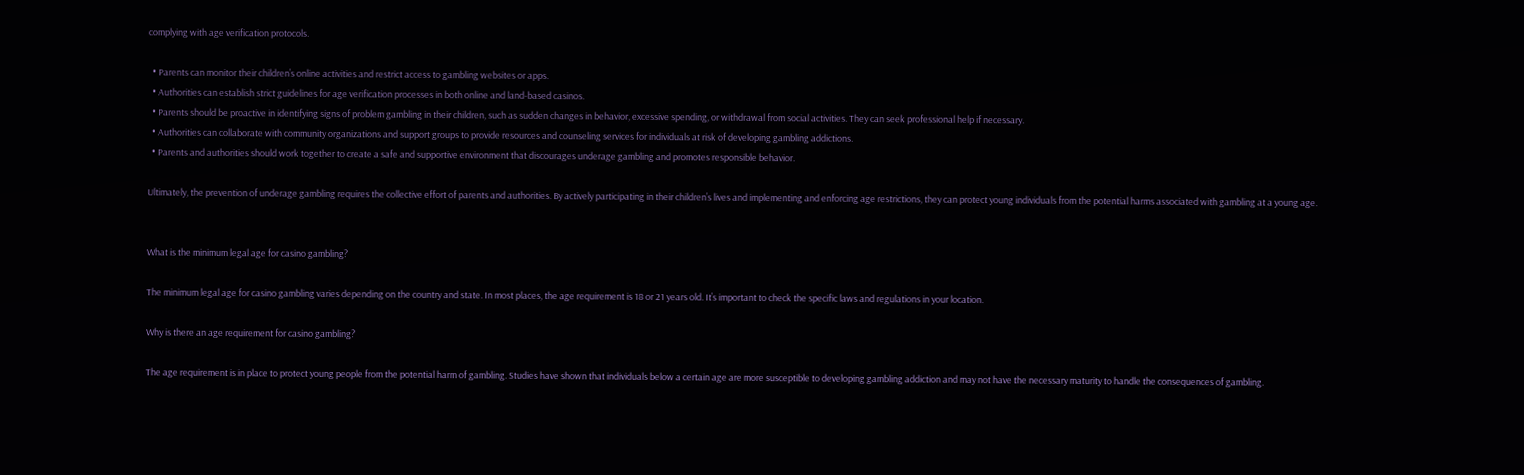complying with age verification protocols.

  • Parents can monitor their children’s online activities and restrict access to gambling websites or apps.
  • Authorities can establish strict guidelines for age verification processes in both online and land-based casinos.
  • Parents should be proactive in identifying signs of problem gambling in their children, such as sudden changes in behavior, excessive spending, or withdrawal from social activities. They can seek professional help if necessary.
  • Authorities can collaborate with community organizations and support groups to provide resources and counseling services for individuals at risk of developing gambling addictions.
  • Parents and authorities should work together to create a safe and supportive environment that discourages underage gambling and promotes responsible behavior.

Ultimately, the prevention of underage gambling requires the collective effort of parents and authorities. By actively participating in their children’s lives and implementing and enforcing age restrictions, they can protect young individuals from the potential harms associated with gambling at a young age.


What is the minimum legal age for casino gambling?

The minimum legal age for casino gambling varies depending on the country and state. In most places, the age requirement is 18 or 21 years old. It’s important to check the specific laws and regulations in your location.

Why is there an age requirement for casino gambling?

The age requirement is in place to protect young people from the potential harm of gambling. Studies have shown that individuals below a certain age are more susceptible to developing gambling addiction and may not have the necessary maturity to handle the consequences of gambling.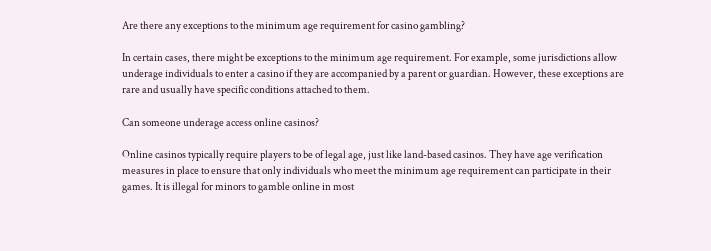Are there any exceptions to the minimum age requirement for casino gambling?

In certain cases, there might be exceptions to the minimum age requirement. For example, some jurisdictions allow underage individuals to enter a casino if they are accompanied by a parent or guardian. However, these exceptions are rare and usually have specific conditions attached to them.

Can someone underage access online casinos?

Online casinos typically require players to be of legal age, just like land-based casinos. They have age verification measures in place to ensure that only individuals who meet the minimum age requirement can participate in their games. It is illegal for minors to gamble online in most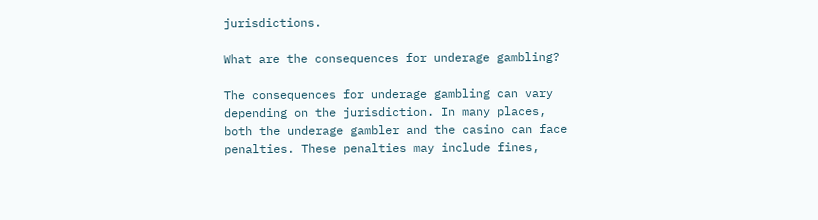jurisdictions.

What are the consequences for underage gambling?

The consequences for underage gambling can vary depending on the jurisdiction. In many places, both the underage gambler and the casino can face penalties. These penalties may include fines,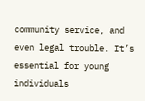community service, and even legal trouble. It’s essential for young individuals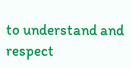to understand and respect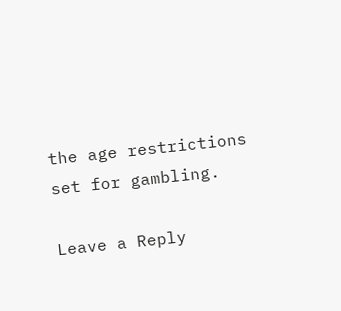the age restrictions set for gambling.

Leave a Reply